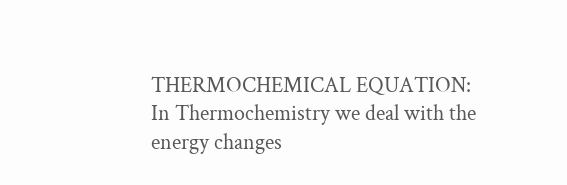THERMOCHEMICAL EQUATION: In Thermochemistry we deal with the energy changes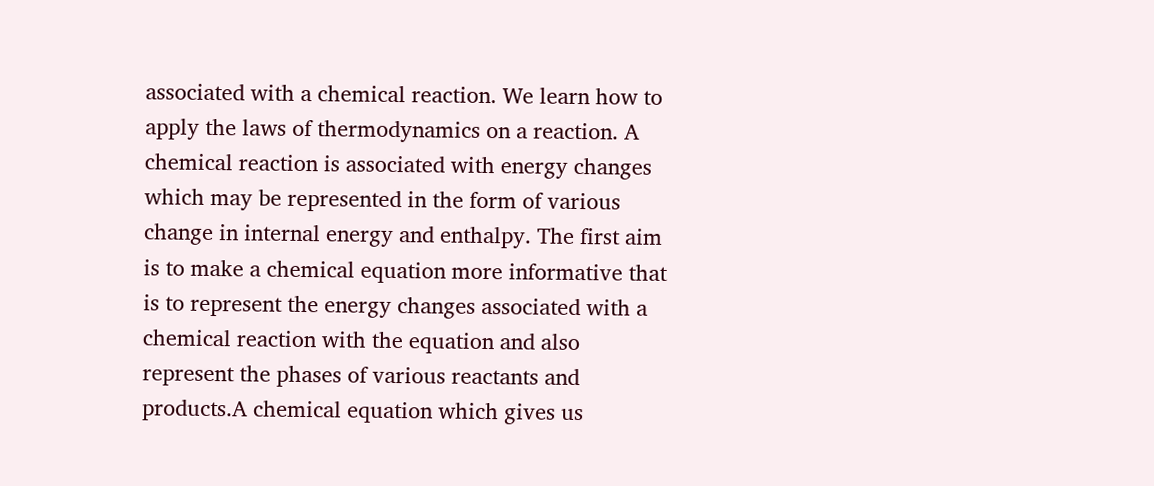associated with a chemical reaction. We learn how to apply the laws of thermodynamics on a reaction. A chemical reaction is associated with energy changes which may be represented in the form of various change in internal energy and enthalpy. The first aim is to make a chemical equation more informative that is to represent the energy changes associated with a chemical reaction with the equation and also represent the phases of various reactants and products.A chemical equation which gives us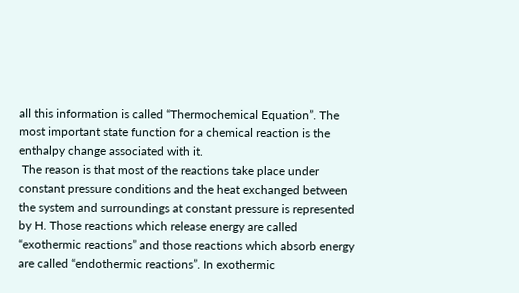all this information is called “Thermochemical Equation”. The most important state function for a chemical reaction is the enthalpy change associated with it.
 The reason is that most of the reactions take place under constant pressure conditions and the heat exchanged between the system and surroundings at constant pressure is represented by H. Those reactions which release energy are called “exothermic reactions” and those reactions which absorb energy are called “endothermic reactions”. In exothermic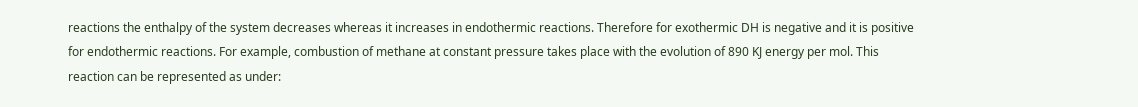reactions the enthalpy of the system decreases whereas it increases in endothermic reactions. Therefore for exothermic DH is negative and it is positive for endothermic reactions. For example, combustion of methane at constant pressure takes place with the evolution of 890 KJ energy per mol. This reaction can be represented as under: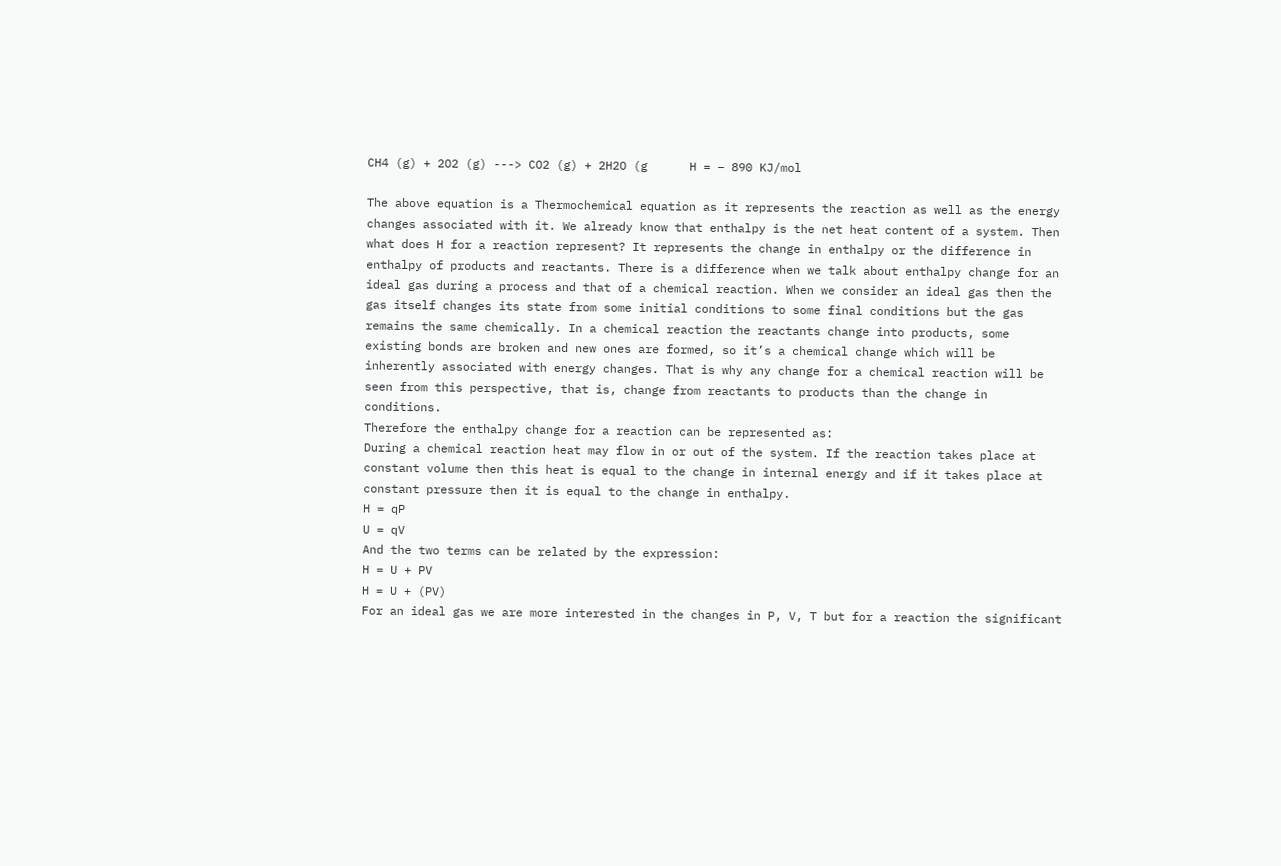CH4 (g) + 2O2 (g) ---> CO2 (g) + 2H2O (g      H = – 890 KJ/mol

The above equation is a Thermochemical equation as it represents the reaction as well as the energy changes associated with it. We already know that enthalpy is the net heat content of a system. Then what does H for a reaction represent? It represents the change in enthalpy or the difference in enthalpy of products and reactants. There is a difference when we talk about enthalpy change for an ideal gas during a process and that of a chemical reaction. When we consider an ideal gas then the gas itself changes its state from some initial conditions to some final conditions but the gas remains the same chemically. In a chemical reaction the reactants change into products, some existing bonds are broken and new ones are formed, so it’s a chemical change which will be inherently associated with energy changes. That is why any change for a chemical reaction will be seen from this perspective, that is, change from reactants to products than the change in conditions.
Therefore the enthalpy change for a reaction can be represented as:
During a chemical reaction heat may flow in or out of the system. If the reaction takes place at constant volume then this heat is equal to the change in internal energy and if it takes place at constant pressure then it is equal to the change in enthalpy.
H = qP
U = qV
And the two terms can be related by the expression:
H = U + PV
H = U + (PV)
For an ideal gas we are more interested in the changes in P, V, T but for a reaction the significant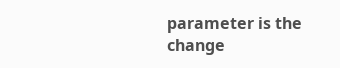parameter is the change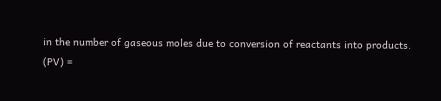in the number of gaseous moles due to conversion of reactants into products.
(PV) =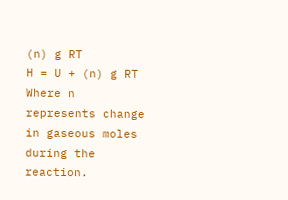(n) g RT
H = U + (n) g RT
Where n represents change in gaseous moles during the reaction.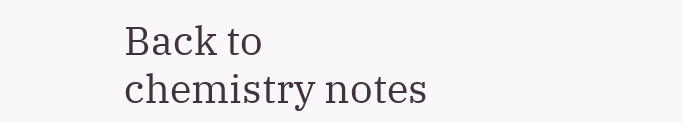Back to chemistry notes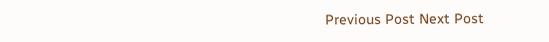Previous Post Next Post